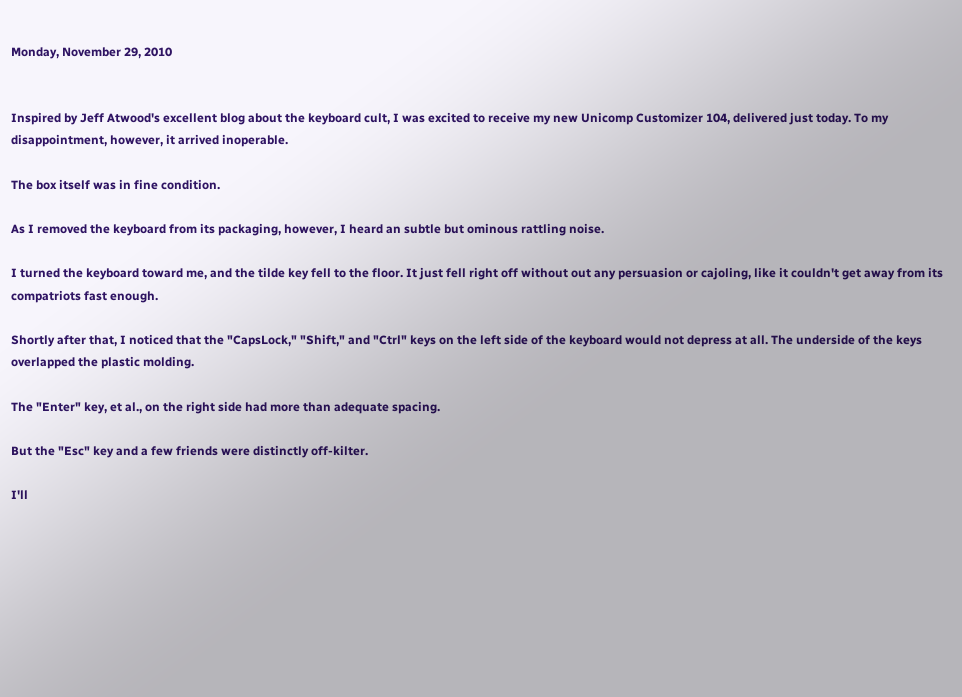Monday, November 29, 2010


Inspired by Jeff Atwood's excellent blog about the keyboard cult, I was excited to receive my new Unicomp Customizer 104, delivered just today. To my disappointment, however, it arrived inoperable.

The box itself was in fine condition.

As I removed the keyboard from its packaging, however, I heard an subtle but ominous rattling noise.

I turned the keyboard toward me, and the tilde key fell to the floor. It just fell right off without out any persuasion or cajoling, like it couldn't get away from its compatriots fast enough.

Shortly after that, I noticed that the "CapsLock," "Shift," and "Ctrl" keys on the left side of the keyboard would not depress at all. The underside of the keys overlapped the plastic molding.

The "Enter" key, et al., on the right side had more than adequate spacing.

But the "Esc" key and a few friends were distinctly off-kilter.

I'll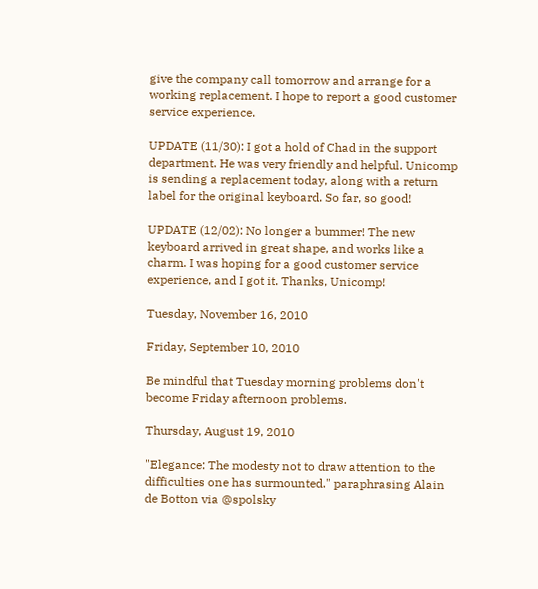give the company call tomorrow and arrange for a working replacement. I hope to report a good customer service experience.

UPDATE (11/30): I got a hold of Chad in the support department. He was very friendly and helpful. Unicomp is sending a replacement today, along with a return label for the original keyboard. So far, so good!

UPDATE (12/02): No longer a bummer! The new keyboard arrived in great shape, and works like a charm. I was hoping for a good customer service experience, and I got it. Thanks, Unicomp!

Tuesday, November 16, 2010

Friday, September 10, 2010

Be mindful that Tuesday morning problems don't become Friday afternoon problems.

Thursday, August 19, 2010

"Elegance: The modesty not to draw attention to the difficulties one has surmounted." paraphrasing Alain de Botton via @spolsky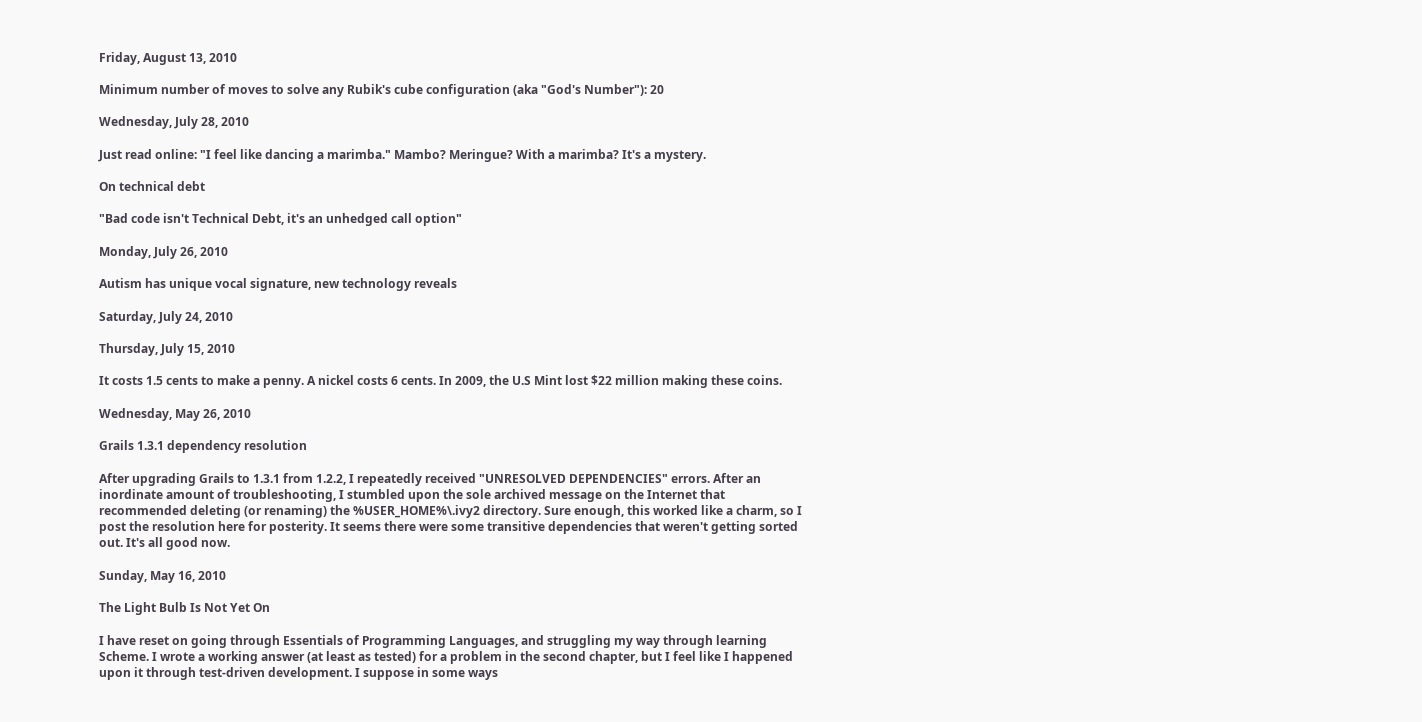Friday, August 13, 2010

Minimum number of moves to solve any Rubik's cube configuration (aka "God's Number"): 20

Wednesday, July 28, 2010

Just read online: "I feel like dancing a marimba." Mambo? Meringue? With a marimba? It's a mystery.

On technical debt

"Bad code isn't Technical Debt, it's an unhedged call option"

Monday, July 26, 2010

Autism has unique vocal signature, new technology reveals

Saturday, July 24, 2010

Thursday, July 15, 2010

It costs 1.5 cents to make a penny. A nickel costs 6 cents. In 2009, the U.S Mint lost $22 million making these coins.

Wednesday, May 26, 2010

Grails 1.3.1 dependency resolution

After upgrading Grails to 1.3.1 from 1.2.2, I repeatedly received "UNRESOLVED DEPENDENCIES" errors. After an inordinate amount of troubleshooting, I stumbled upon the sole archived message on the Internet that recommended deleting (or renaming) the %USER_HOME%\.ivy2 directory. Sure enough, this worked like a charm, so I post the resolution here for posterity. It seems there were some transitive dependencies that weren't getting sorted out. It's all good now.

Sunday, May 16, 2010

The Light Bulb Is Not Yet On

I have reset on going through Essentials of Programming Languages, and struggling my way through learning Scheme. I wrote a working answer (at least as tested) for a problem in the second chapter, but I feel like I happened upon it through test-driven development. I suppose in some ways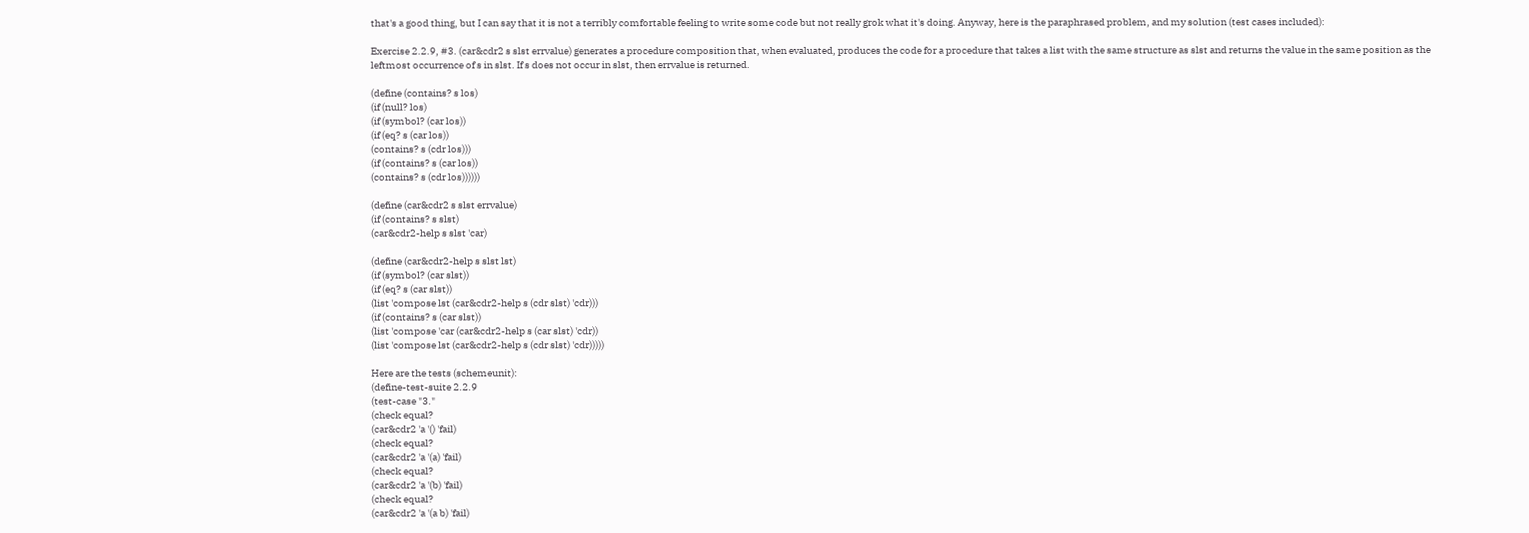that's a good thing, but I can say that it is not a terribly comfortable feeling to write some code but not really grok what it's doing. Anyway, here is the paraphrased problem, and my solution (test cases included):

Exercise 2.2.9, #3. (car&cdr2 s slst errvalue) generates a procedure composition that, when evaluated, produces the code for a procedure that takes a list with the same structure as slst and returns the value in the same position as the leftmost occurrence of s in slst. If s does not occur in slst, then errvalue is returned.

(define (contains? s los)
(if (null? los)
(if (symbol? (car los))
(if (eq? s (car los))
(contains? s (cdr los)))
(if (contains? s (car los))
(contains? s (cdr los))))))

(define (car&cdr2 s slst errvalue)
(if (contains? s slst)
(car&cdr2-help s slst 'car)

(define (car&cdr2-help s slst lst)
(if (symbol? (car slst))
(if (eq? s (car slst))
(list 'compose lst (car&cdr2-help s (cdr slst) 'cdr)))
(if (contains? s (car slst))
(list 'compose 'car (car&cdr2-help s (car slst) 'cdr))
(list 'compose lst (car&cdr2-help s (cdr slst) 'cdr)))))

Here are the tests (schemeunit):
(define-test-suite 2.2.9
(test-case "3."
(check equal?
(car&cdr2 'a '() 'fail)
(check equal?
(car&cdr2 'a '(a) 'fail)
(check equal?
(car&cdr2 'a '(b) 'fail)
(check equal?
(car&cdr2 'a '(a b) 'fail)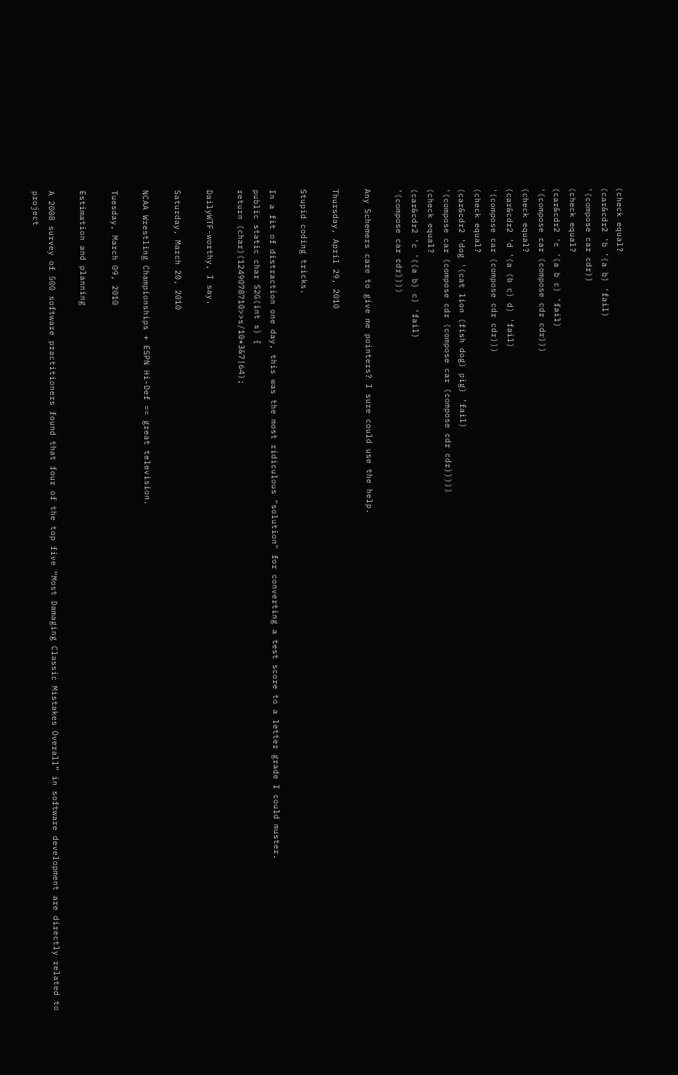(check equal?
(car&cdr2 'b '(a b) 'fail)
'(compose car cdr))
(check equal?
(car&cdr2 'c '(a b c) 'fail)
'(compose car (compose cdr cdr)))
(check equal?
(car&cdr2 'd '(a (b c) d) 'fail)
'(compose car (compose cdr cdr)))
(check equal?
(car&cdr2 'dog '(cat lion (fish dog) pig) 'fail)
'(compose car (compose cdr (compose car (compose cdr cdr)))))
(check equal?
(car&cdr2 'c '((a b) c) 'fail)
'(compose car cdr))))

Any Schemers care to give me pointers? I sure could use the help.

Thursday, April 29, 2010

Stupid coding tricks.

In a fit of distraction one day, this was the most ridiculous "solution" for converting a test score to a letter grade I could muster.
public static char S2G(int s) {
return (char)(1249078710>>s/10*3&7|64);

DailyWTF-worthy, I say.

Saturday, March 20, 2010

NCAA Wrestling Championships + ESPN Hi-Def == great television.

Tuesday, March 09, 2010

Estimation and planning

A 2008 survey of 500 software practitioners found that four of the top five “Most Damaging Classic Mistakes Overall” in software development are directly related to project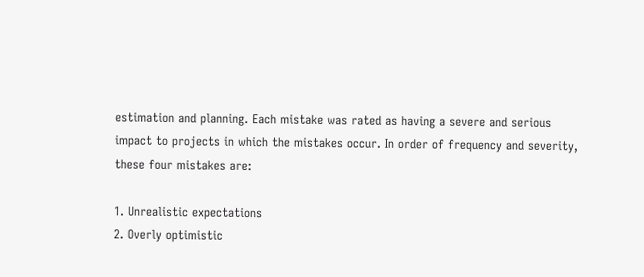estimation and planning. Each mistake was rated as having a severe and serious impact to projects in which the mistakes occur. In order of frequency and severity, these four mistakes are:

1. Unrealistic expectations
2. Overly optimistic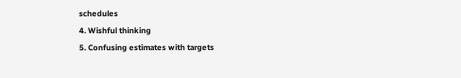schedules
4. Wishful thinking
5. Confusing estimates with targets